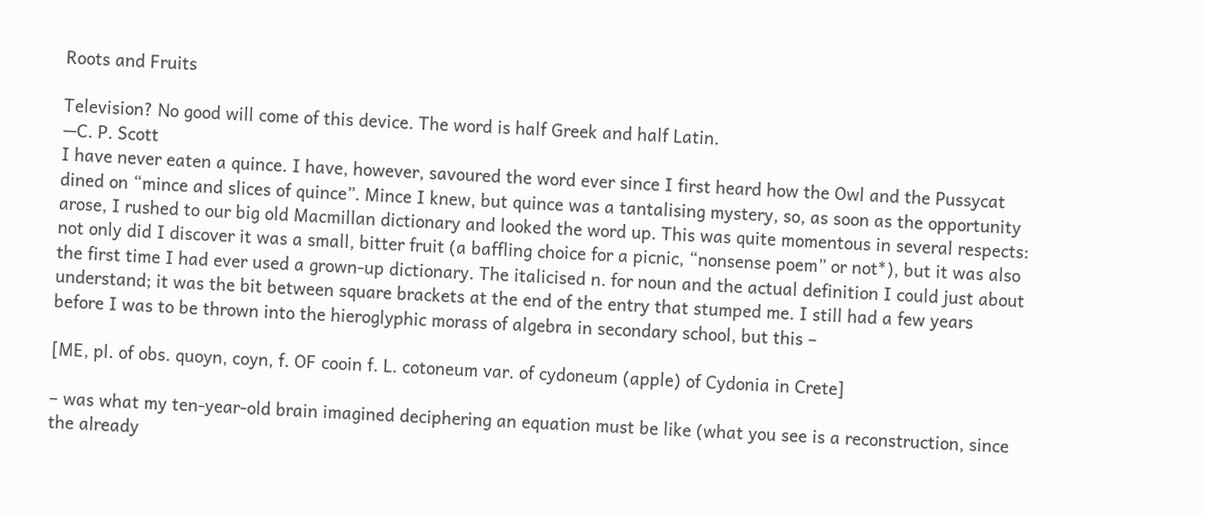Roots and Fruits

Television? No good will come of this device. The word is half Greek and half Latin.
—C. P. Scott
I have never eaten a quince. I have, however, savoured the word ever since I first heard how the Owl and the Pussycat dined on “mince and slices of quince”. Mince I knew, but quince was a tantalising mystery, so, as soon as the opportunity arose, I rushed to our big old Macmillan dictionary and looked the word up. This was quite momentous in several respects: not only did I discover it was a small, bitter fruit (a baffling choice for a picnic, “nonsense poem” or not*), but it was also the first time I had ever used a grown-up dictionary. The italicised n. for noun and the actual definition I could just about understand; it was the bit between square brackets at the end of the entry that stumped me. I still had a few years before I was to be thrown into the hieroglyphic morass of algebra in secondary school, but this –

[ME, pl. of obs. quoyn, coyn, f. OF cooin f. L. cotoneum var. of cydoneum (apple) of Cydonia in Crete]

– was what my ten-year-old brain imagined deciphering an equation must be like (what you see is a reconstruction, since the already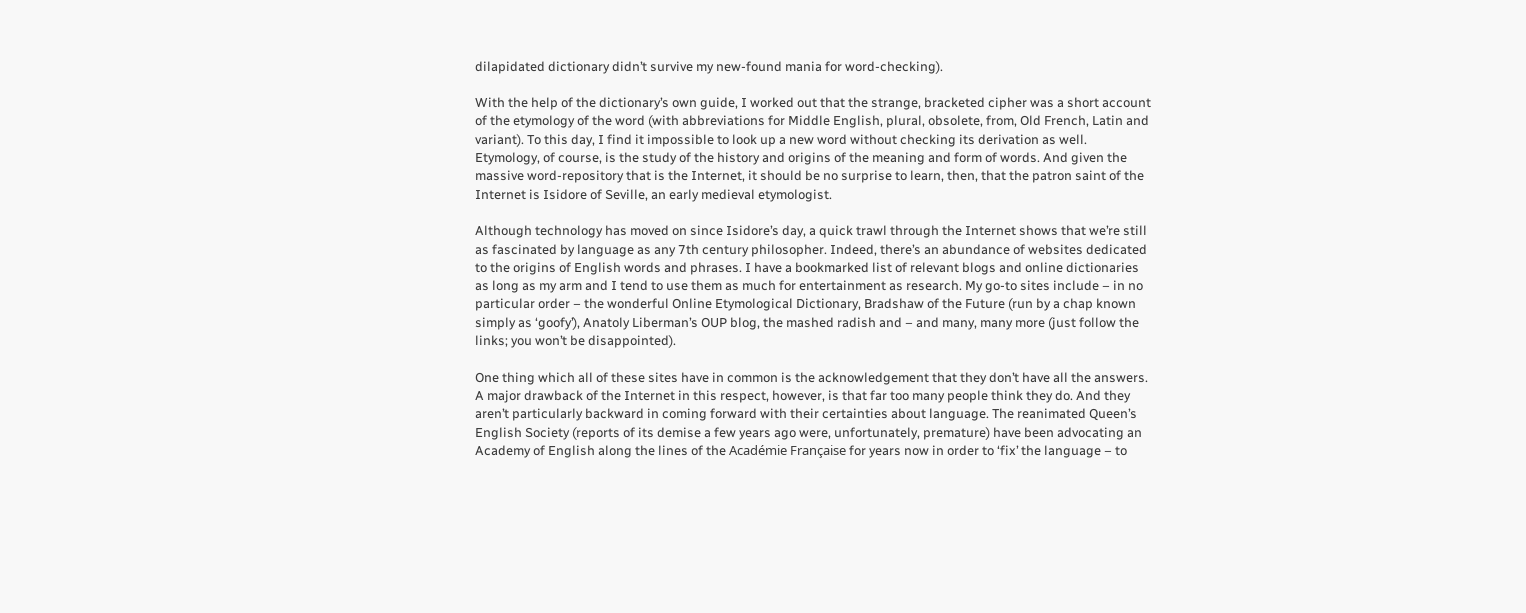dilapidated dictionary didn’t survive my new-found mania for word-checking).

With the help of the dictionary’s own guide, I worked out that the strange, bracketed cipher was a short account of the etymology of the word (with abbreviations for Middle English, plural, obsolete, from, Old French, Latin and variant). To this day, I find it impossible to look up a new word without checking its derivation as well. Etymology, of course, is the study of the history and origins of the meaning and form of words. And given the massive word-repository that is the Internet, it should be no surprise to learn, then, that the patron saint of the Internet is Isidore of Seville, an early medieval etymologist.

Although technology has moved on since Isidore’s day, a quick trawl through the Internet shows that we’re still as fascinated by language as any 7th century philosopher. Indeed, there’s an abundance of websites dedicated to the origins of English words and phrases. I have a bookmarked list of relevant blogs and online dictionaries as long as my arm and I tend to use them as much for entertainment as research. My go-to sites include – in no particular order – the wonderful Online Etymological Dictionary, Bradshaw of the Future (run by a chap known simply as ‘goofy’), Anatoly Liberman’s OUP blog, the mashed radish and – and many, many more (just follow the links; you won’t be disappointed).

One thing which all of these sites have in common is the acknowledgement that they don’t have all the answers. A major drawback of the Internet in this respect, however, is that far too many people think they do. And they aren’t particularly backward in coming forward with their certainties about language. The reanimated Queen’s English Society (reports of its demise a few years ago were, unfortunately, premature) have been advocating an Academy of English along the lines of the Académie Française for years now in order to ‘fix’ the language – to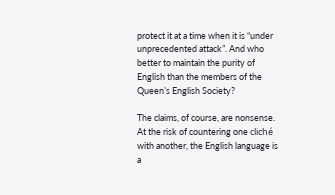protect it at a time when it is “under unprecedented attack”. And who better to maintain the purity of English than the members of the Queen’s English Society?

The claims, of course, are nonsense. At the risk of countering one cliché with another, the English language is a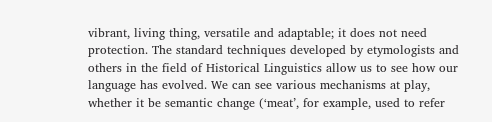vibrant, living thing, versatile and adaptable; it does not need protection. The standard techniques developed by etymologists and others in the field of Historical Linguistics allow us to see how our language has evolved. We can see various mechanisms at play, whether it be semantic change (‘meat’, for example, used to refer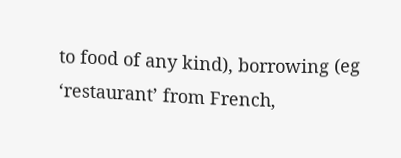to food of any kind), borrowing (eg ‘restaurant’ from French,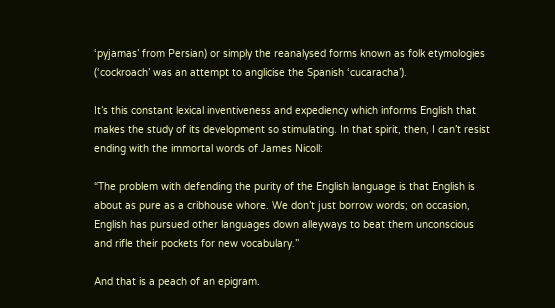‘pyjamas’ from Persian) or simply the reanalysed forms known as folk etymologies (‘cockroach’ was an attempt to anglicise the Spanish ‘cucaracha’).

It’s this constant lexical inventiveness and expediency which informs English that makes the study of its development so stimulating. In that spirit, then, I can’t resist ending with the immortal words of James Nicoll:

“The problem with defending the purity of the English language is that English is about as pure as a cribhouse whore. We don’t just borrow words; on occasion, English has pursued other languages down alleyways to beat them unconscious and rifle their pockets for new vocabulary.”

And that is a peach of an epigram.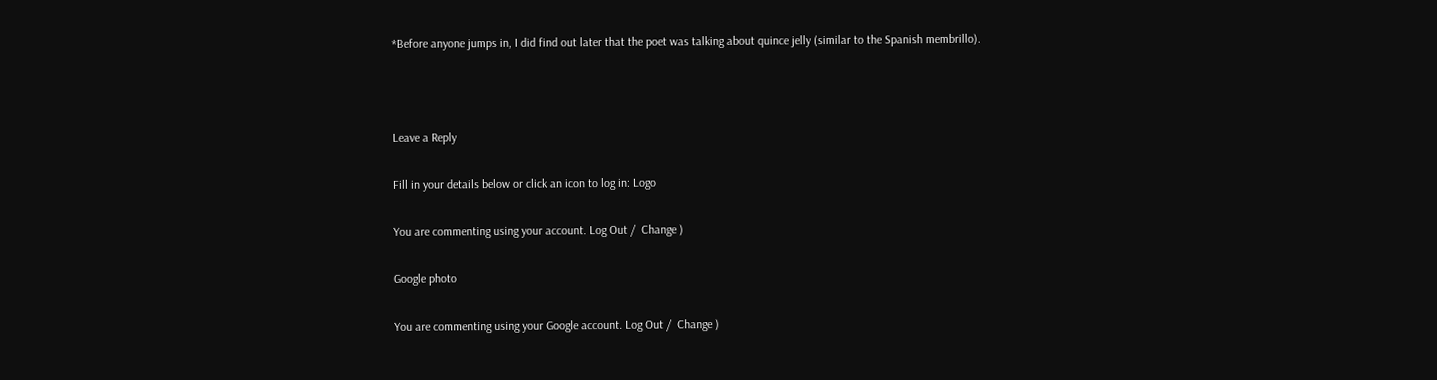*Before anyone jumps in, I did find out later that the poet was talking about quince jelly (similar to the Spanish membrillo).



Leave a Reply

Fill in your details below or click an icon to log in: Logo

You are commenting using your account. Log Out /  Change )

Google photo

You are commenting using your Google account. Log Out /  Change )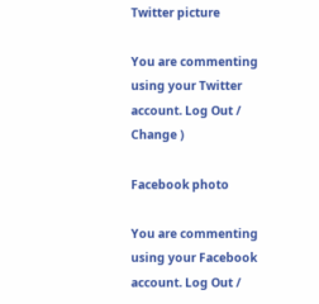Twitter picture

You are commenting using your Twitter account. Log Out /  Change )

Facebook photo

You are commenting using your Facebook account. Log Out /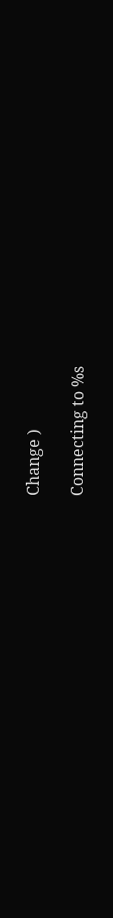Change )

Connecting to %s